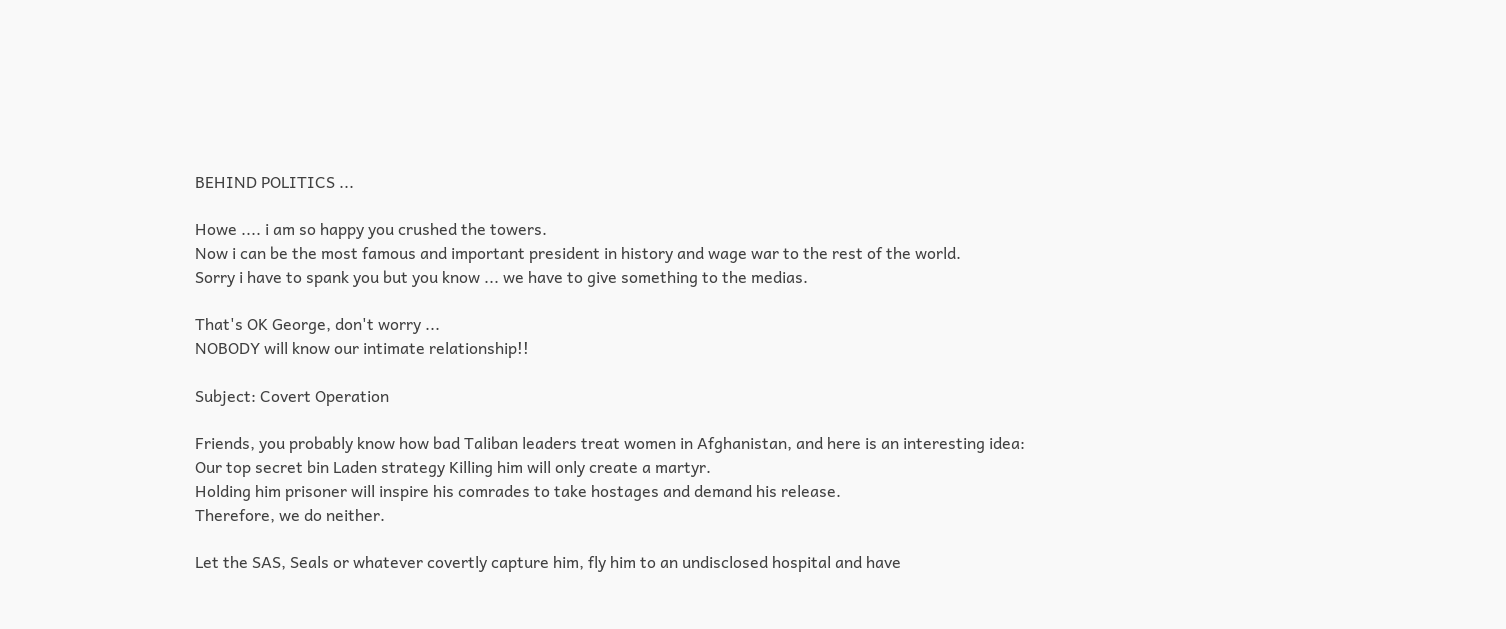BEHIND POLITICS ...

Howe .... i am so happy you crushed the towers.
Now i can be the most famous and important president in history and wage war to the rest of the world.
Sorry i have to spank you but you know ... we have to give something to the medias.

That's OK George, don't worry ...
NOBODY will know our intimate relationship!!

Subject: Covert Operation

Friends, you probably know how bad Taliban leaders treat women in Afghanistan, and here is an interesting idea:
Our top secret bin Laden strategy Killing him will only create a martyr.
Holding him prisoner will inspire his comrades to take hostages and demand his release.
Therefore, we do neither.

Let the SAS, Seals or whatever covertly capture him, fly him to an undisclosed hospital and have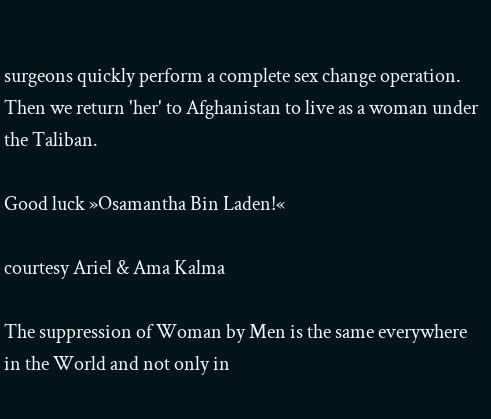surgeons quickly perform a complete sex change operation.
Then we return 'her' to Afghanistan to live as a woman under the Taliban.

Good luck »Osamantha Bin Laden!«

courtesy Ariel & Ama Kalma

The suppression of Woman by Men is the same everywhere in the World and not only in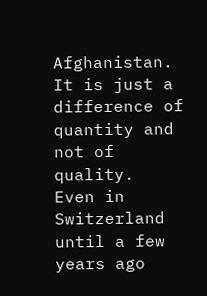Afghanistan.
It is just a difference of quantity and not of quality.
Even in Switzerland until a few years ago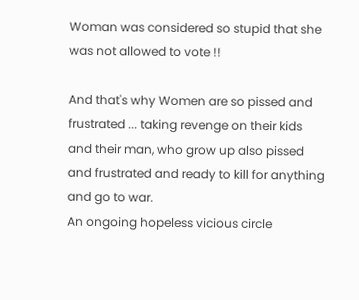Woman was considered so stupid that she was not allowed to vote !!

And that's why Women are so pissed and frustrated ... taking revenge on their kids and their man, who grow up also pissed and frustrated and ready to kill for anything and go to war.
An ongoing hopeless vicious circle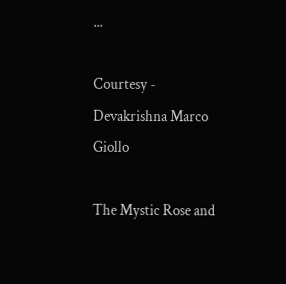...

Courtesy - Devakrishna Marco Giollo

The Mystic Rose and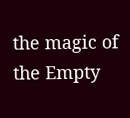the magic of the Empty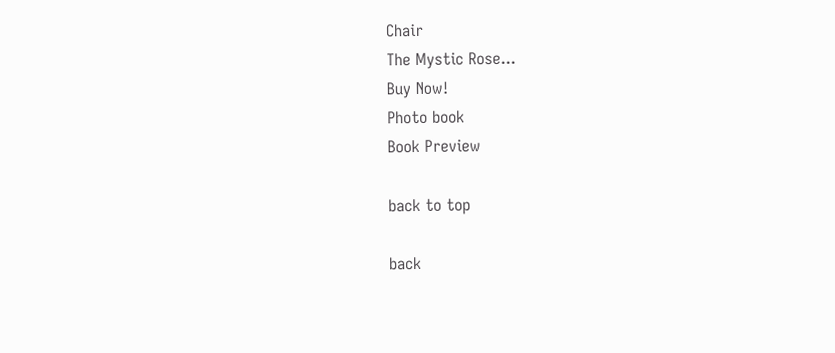Chair
The Mystic Rose...
Buy Now!
Photo book
Book Preview

back to top

back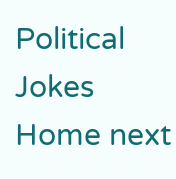Political Jokes Home next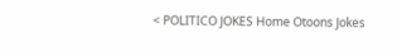< POLITICO JOKES Home Otoons Jokes